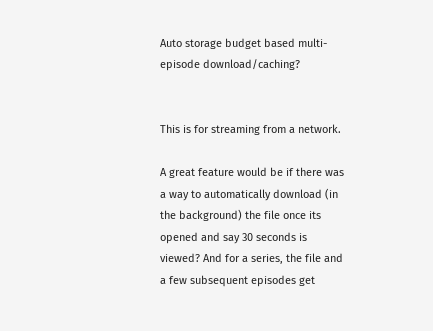Auto storage budget based multi-episode download/caching?


This is for streaming from a network.

A great feature would be if there was a way to automatically download (in the background) the file once its opened and say 30 seconds is viewed? And for a series, the file and a few subsequent episodes get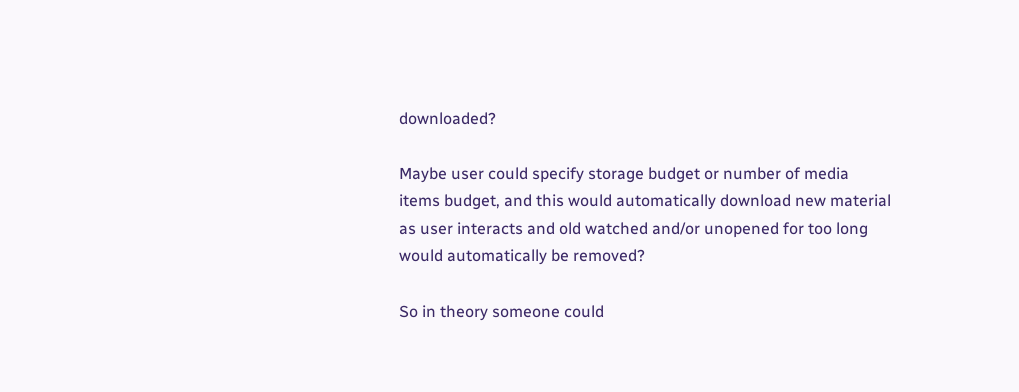downloaded?

Maybe user could specify storage budget or number of media items budget, and this would automatically download new material as user interacts and old watched and/or unopened for too long would automatically be removed?

So in theory someone could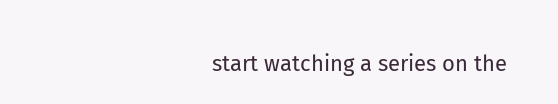start watching a series on the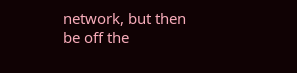network, but then be off the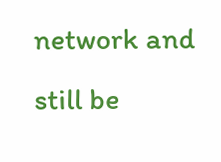network and still be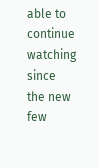able to continue watching since the new few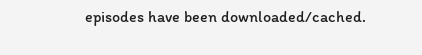episodes have been downloaded/cached.